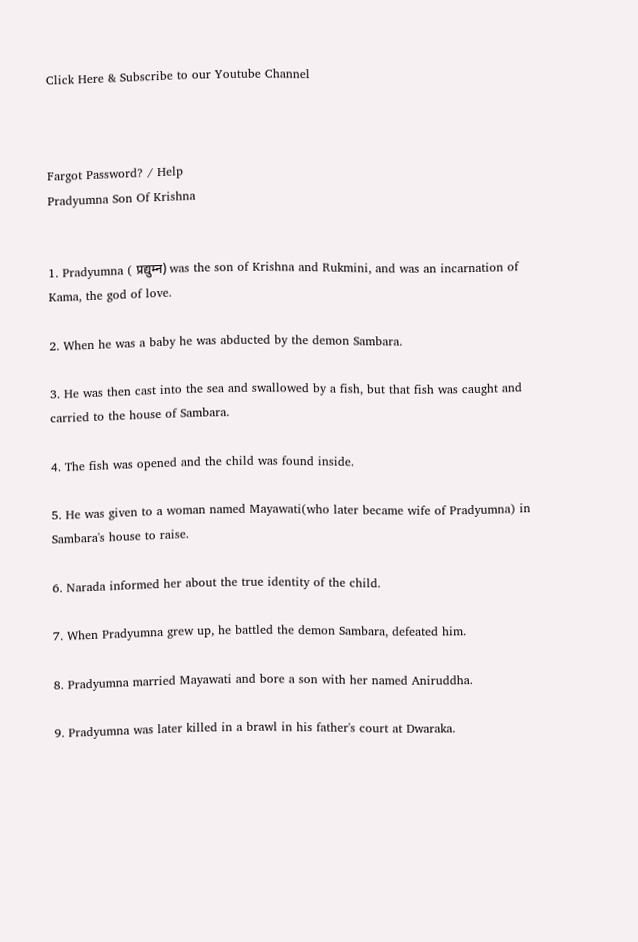Click Here & Subscribe to our Youtube Channel



Fargot Password? / Help
Pradyumna Son Of Krishna


1. Pradyumna ( प्रद्युम्‍न) was the son of Krishna and Rukmini, and was an incarnation of Kama, the god of love.

2. When he was a baby he was abducted by the demon Sambara.

3. He was then cast into the sea and swallowed by a fish, but that fish was caught and carried to the house of Sambara.

4. The fish was opened and the child was found inside.

5. He was given to a woman named Mayawati(who later became wife of Pradyumna) in Sambara's house to raise.

6. Narada informed her about the true identity of the child.

7. When Pradyumna grew up, he battled the demon Sambara, defeated him.

8. Pradyumna married Mayawati and bore a son with her named Aniruddha.

9. Pradyumna was later killed in a brawl in his father's court at Dwaraka.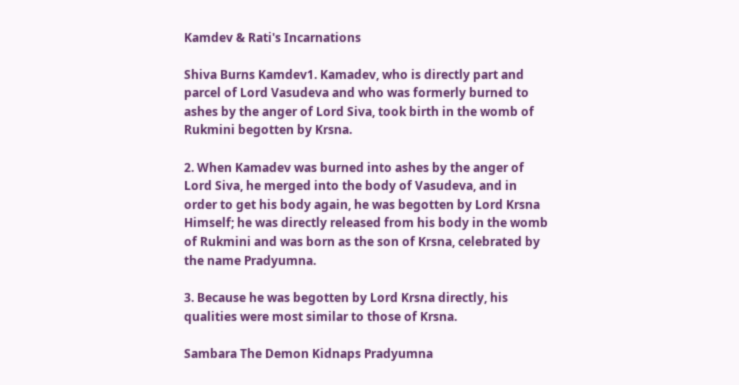Kamdev & Rati's Incarnations

Shiva Burns Kamdev1. Kamadev, who is directly part and parcel of Lord Vasudeva and who was formerly burned to ashes by the anger of Lord Siva, took birth in the womb of Rukmini begotten by Krsna.

2. When Kamadev was burned into ashes by the anger of Lord Siva, he merged into the body of Vasudeva, and in order to get his body again, he was begotten by Lord Krsna Himself; he was directly released from his body in the womb of Rukmini and was born as the son of Krsna, celebrated by the name Pradyumna.

3. Because he was begotten by Lord Krsna directly, his qualities were most similar to those of Krsna.

Sambara The Demon Kidnaps Pradyumna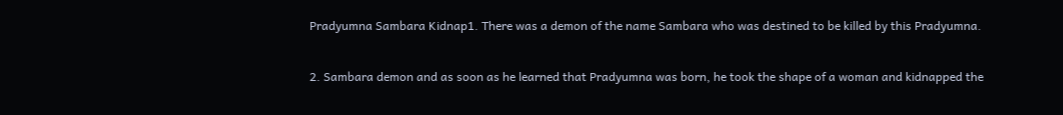Pradyumna Sambara Kidnap1. There was a demon of the name Sambara who was destined to be killed by this Pradyumna.

2. Sambara demon and as soon as he learned that Pradyumna was born, he took the shape of a woman and kidnapped the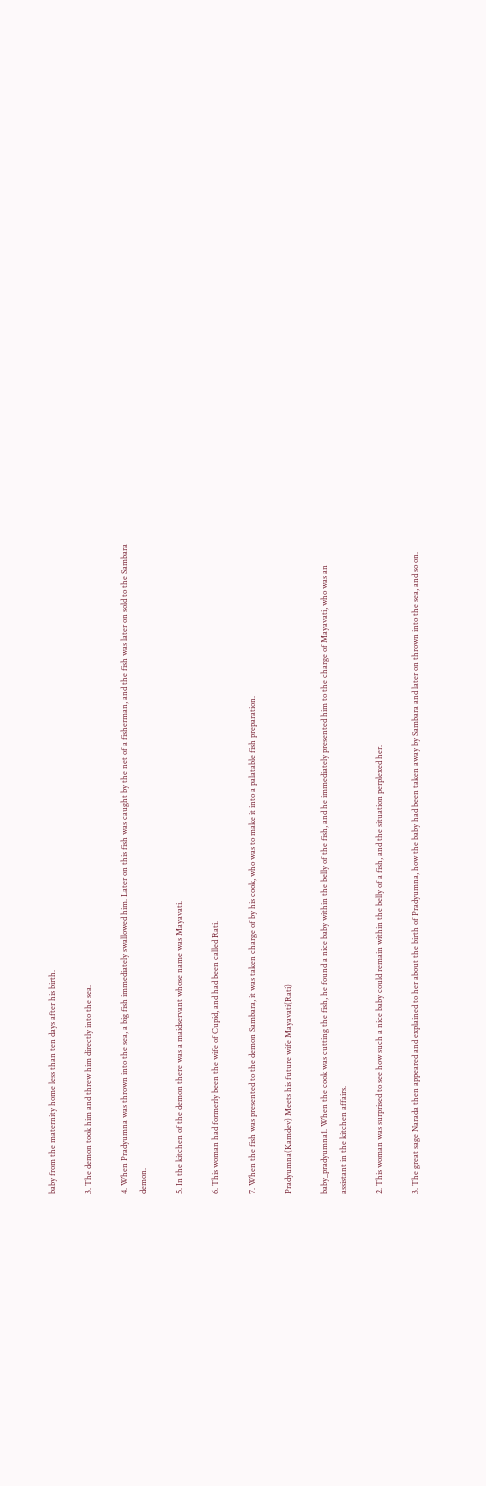baby from the maternity home less than ten days after his birth.

3. The demon took him and threw him directly into the sea.

4. When Pradyumna was thrown into the sea, a big fish immediately swallowed him. Later on this fish was caught by the net of a fisherman, and the fish was later on sold to the Sambara demon.

5. In the kitchen of the demon there was a maidservant whose name was Mayavati.

6. This woman had formerly been the wife of Cupid, and had been called Rati.

7. When the fish was presented to the demon Sambara, it was taken charge of by his cook, who was to make it into a palatable fish preparation.

Pradyumna(Kamdev) Meets his future wife Mayavati(Rati)

baby_pradyumna1. When the cook was cutting the fish, he found a nice baby within the belly of the fish, and he immediately presented him to the charge of Mayavati, who was an assistant in the kitchen affairs.

2. This woman was surprised to see how such a nice baby could remain within the belly of a fish, and the situation perplexed her.

3. The great sage Narada then appeared and explained to her about the birth of Pradyumna, how the baby had been taken away by Sambara and later on thrown into the sea, and so on.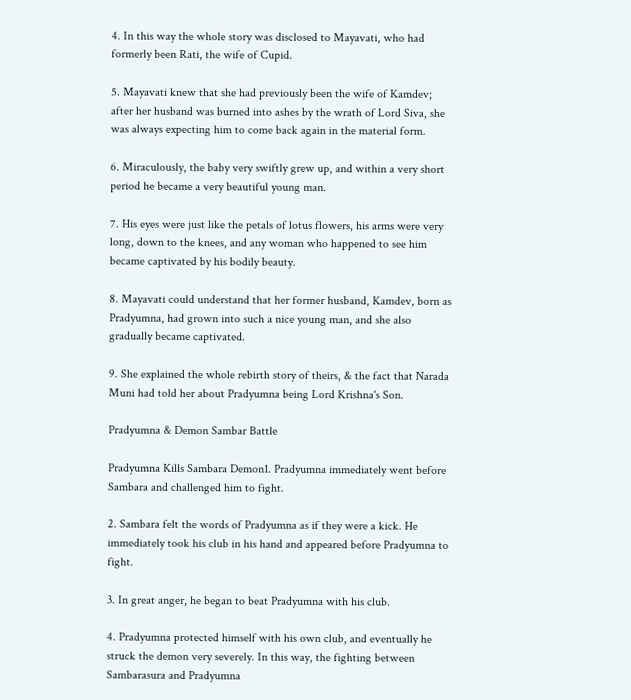4. In this way the whole story was disclosed to Mayavati, who had formerly been Rati, the wife of Cupid.

5. Mayavati knew that she had previously been the wife of Kamdev; after her husband was burned into ashes by the wrath of Lord Siva, she was always expecting him to come back again in the material form.

6. Miraculously, the baby very swiftly grew up, and within a very short period he became a very beautiful young man.

7. His eyes were just like the petals of lotus flowers, his arms were very long, down to the knees, and any woman who happened to see him became captivated by his bodily beauty.

8. Mayavati could understand that her former husband, Kamdev, born as Pradyumna, had grown into such a nice young man, and she also gradually became captivated.

9. She explained the whole rebirth story of theirs, & the fact that Narada Muni had told her about Pradyumna being Lord Krishna's Son.

Pradyumna & Demon Sambar Battle

Pradyumna Kills Sambara Demon1. Pradyumna immediately went before Sambara and challenged him to fight.

2. Sambara felt the words of Pradyumna as if they were a kick. He immediately took his club in his hand and appeared before Pradyumna to fight.

3. In great anger, he began to beat Pradyumna with his club.

4. Pradyumna protected himself with his own club, and eventually he struck the demon very severely. In this way, the fighting between Sambarasura and Pradyumna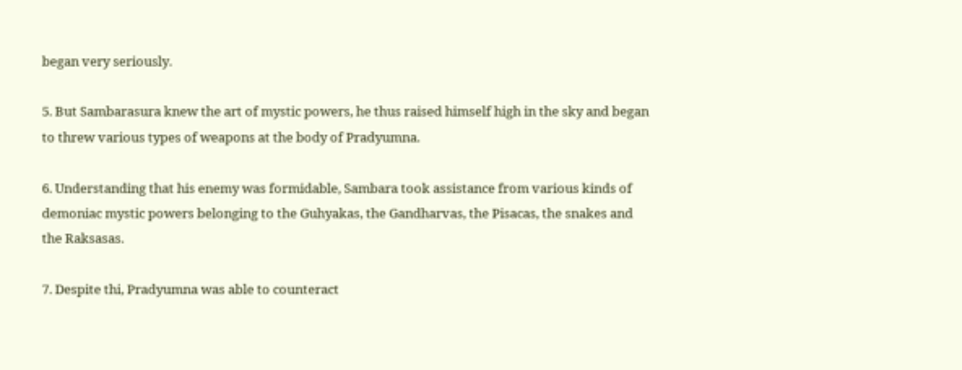began very seriously.

5. But Sambarasura knew the art of mystic powers, he thus raised himself high in the sky and began to threw various types of weapons at the body of Pradyumna.

6. Understanding that his enemy was formidable, Sambara took assistance from various kinds of demoniac mystic powers belonging to the Guhyakas, the Gandharvas, the Pisacas, the snakes and the Raksasas.

7. Despite thi, Pradyumna was able to counteract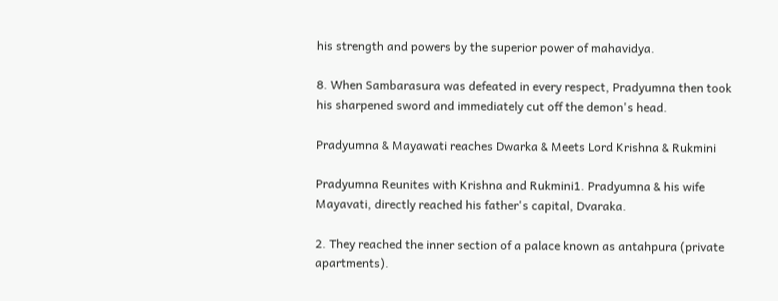his strength and powers by the superior power of mahavidya.

8. When Sambarasura was defeated in every respect, Pradyumna then took his sharpened sword and immediately cut off the demon's head.

Pradyumna & Mayawati reaches Dwarka & Meets Lord Krishna & Rukmini

Pradyumna Reunites with Krishna and Rukmini1. Pradyumna & his wife Mayavati, directly reached his father's capital, Dvaraka.

2. They reached the inner section of a palace known as antahpura (private apartments).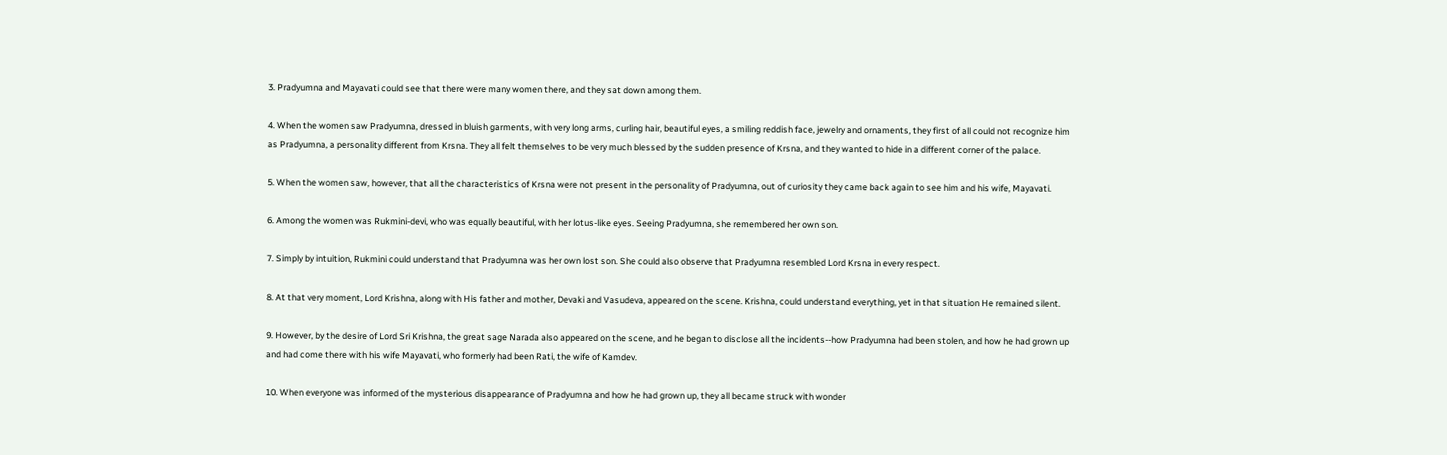3. Pradyumna and Mayavati could see that there were many women there, and they sat down among them.

4. When the women saw Pradyumna, dressed in bluish garments, with very long arms, curling hair, beautiful eyes, a smiling reddish face, jewelry and ornaments, they first of all could not recognize him as Pradyumna, a personality different from Krsna. They all felt themselves to be very much blessed by the sudden presence of Krsna, and they wanted to hide in a different corner of the palace.

5. When the women saw, however, that all the characteristics of Krsna were not present in the personality of Pradyumna, out of curiosity they came back again to see him and his wife, Mayavati.

6. Among the women was Rukmini-devi, who was equally beautiful, with her lotus-like eyes. Seeing Pradyumna, she remembered her own son.

7. Simply by intuition, Rukmini could understand that Pradyumna was her own lost son. She could also observe that Pradyumna resembled Lord Krsna in every respect.

8. At that very moment, Lord Krishna, along with His father and mother, Devaki and Vasudeva, appeared on the scene. Krishna, could understand everything, yet in that situation He remained silent.

9. However, by the desire of Lord Sri Krishna, the great sage Narada also appeared on the scene, and he began to disclose all the incidents--how Pradyumna had been stolen, and how he had grown up and had come there with his wife Mayavati, who formerly had been Rati, the wife of Kamdev.

10. When everyone was informed of the mysterious disappearance of Pradyumna and how he had grown up, they all became struck with wonder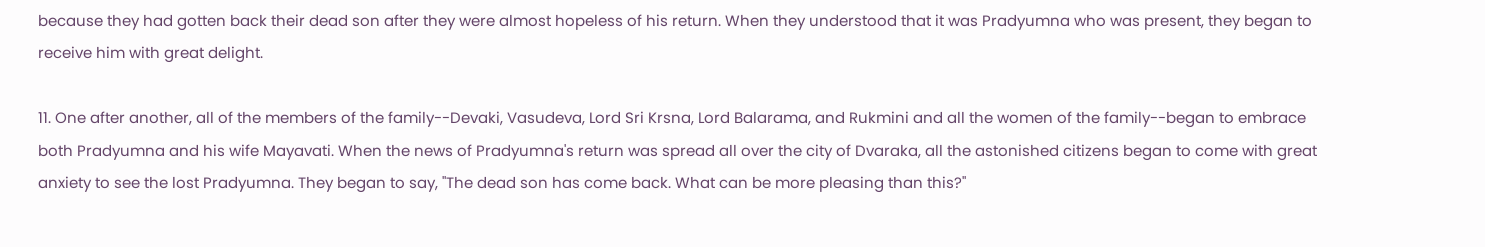because they had gotten back their dead son after they were almost hopeless of his return. When they understood that it was Pradyumna who was present, they began to receive him with great delight.

11. One after another, all of the members of the family--Devaki, Vasudeva, Lord Sri Krsna, Lord Balarama, and Rukmini and all the women of the family--began to embrace both Pradyumna and his wife Mayavati. When the news of Pradyumna's return was spread all over the city of Dvaraka, all the astonished citizens began to come with great anxiety to see the lost Pradyumna. They began to say, "The dead son has come back. What can be more pleasing than this?"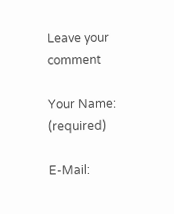Leave your comment

Your Name: (required)

E-Mail: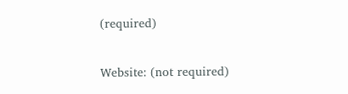(required)

Website: (not required)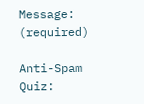Message: (required)

Anti-Spam Quiz: